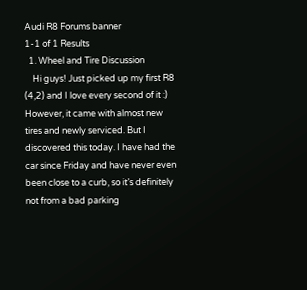Audi R8 Forums banner
1-1 of 1 Results
  1. Wheel and Tire Discussion
    Hi guys! Just picked up my first R8 (4,2) and I love every second of it :) However, it came with almost new tires and newly serviced. But I discovered this today. I have had the car since Friday and have never even been close to a curb, so it’s definitely not from a bad parking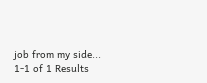job from my side...
1-1 of 1 Results